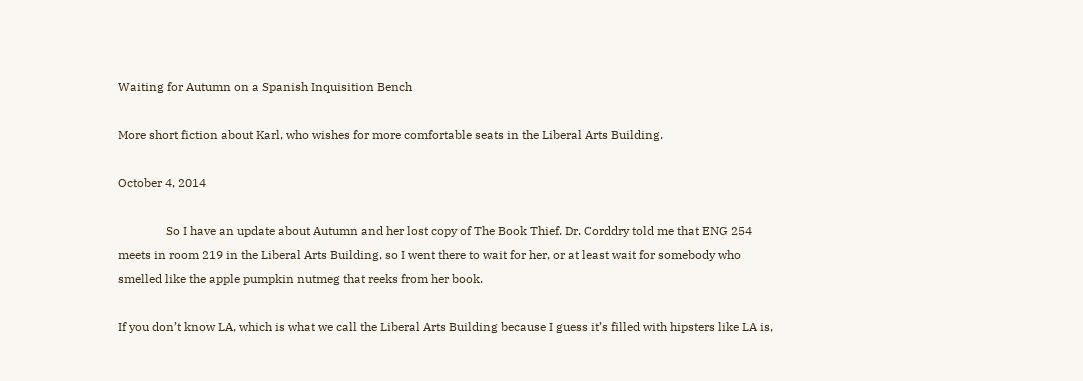Waiting for Autumn on a Spanish Inquisition Bench

More short fiction about Karl, who wishes for more comfortable seats in the Liberal Arts Building.

October 4, 2014

                So I have an update about Autumn and her lost copy of The Book Thief. Dr. Corddry told me that ENG 254 meets in room 219 in the Liberal Arts Building, so I went there to wait for her, or at least wait for somebody who smelled like the apple pumpkin nutmeg that reeks from her book.

If you don’t know LA, which is what we call the Liberal Arts Building because I guess it’s filled with hipsters like LA is,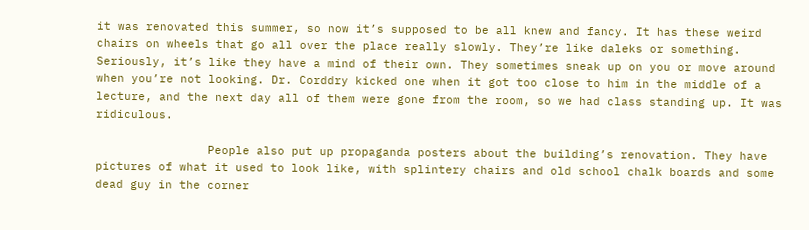it was renovated this summer, so now it’s supposed to be all knew and fancy. It has these weird chairs on wheels that go all over the place really slowly. They’re like daleks or something. Seriously, it’s like they have a mind of their own. They sometimes sneak up on you or move around when you’re not looking. Dr. Corddry kicked one when it got too close to him in the middle of a lecture, and the next day all of them were gone from the room, so we had class standing up. It was ridiculous.

                People also put up propaganda posters about the building’s renovation. They have pictures of what it used to look like, with splintery chairs and old school chalk boards and some dead guy in the corner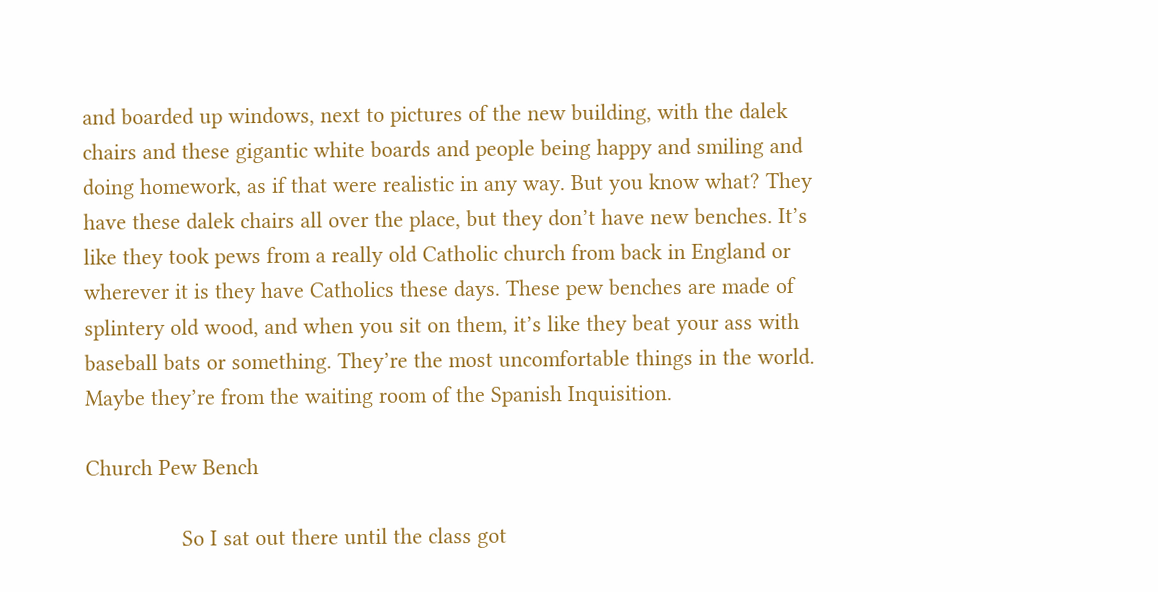and boarded up windows, next to pictures of the new building, with the dalek chairs and these gigantic white boards and people being happy and smiling and doing homework, as if that were realistic in any way. But you know what? They have these dalek chairs all over the place, but they don’t have new benches. It’s like they took pews from a really old Catholic church from back in England or wherever it is they have Catholics these days. These pew benches are made of splintery old wood, and when you sit on them, it’s like they beat your ass with baseball bats or something. They’re the most uncomfortable things in the world. Maybe they’re from the waiting room of the Spanish Inquisition.

Church Pew Bench

                So I sat out there until the class got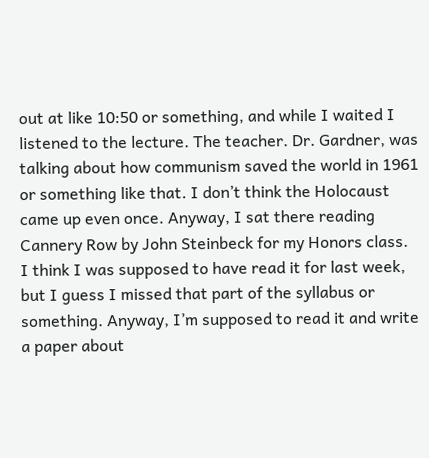out at like 10:50 or something, and while I waited I listened to the lecture. The teacher. Dr. Gardner, was talking about how communism saved the world in 1961 or something like that. I don’t think the Holocaust came up even once. Anyway, I sat there reading Cannery Row by John Steinbeck for my Honors class. I think I was supposed to have read it for last week, but I guess I missed that part of the syllabus or something. Anyway, I’m supposed to read it and write a paper about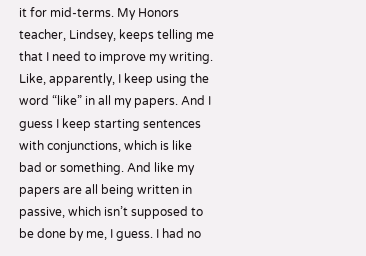it for mid-terms. My Honors teacher, Lindsey, keeps telling me that I need to improve my writing. Like, apparently, I keep using the word “like” in all my papers. And I guess I keep starting sentences with conjunctions, which is like bad or something. And like my papers are all being written in passive, which isn’t supposed to be done by me, I guess. I had no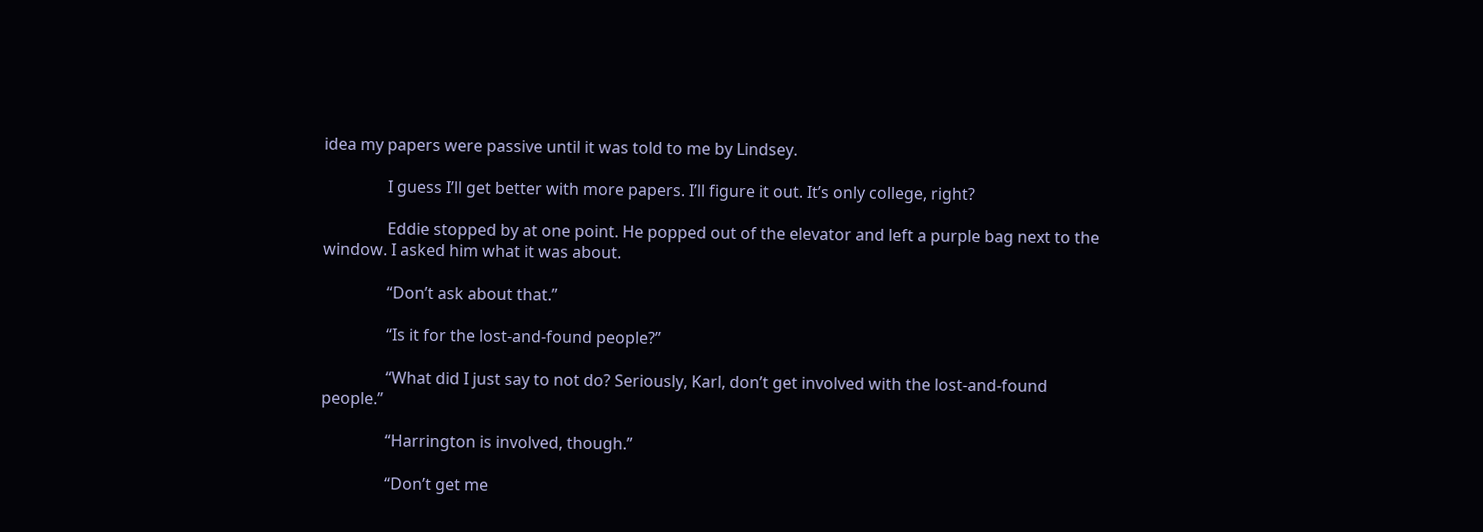idea my papers were passive until it was told to me by Lindsey.

                I guess I’ll get better with more papers. I’ll figure it out. It’s only college, right?

                Eddie stopped by at one point. He popped out of the elevator and left a purple bag next to the window. I asked him what it was about.

                “Don’t ask about that.”

                “Is it for the lost-and-found people?”

                “What did I just say to not do? Seriously, Karl, don’t get involved with the lost-and-found people.”

                “Harrington is involved, though.”

                “Don’t get me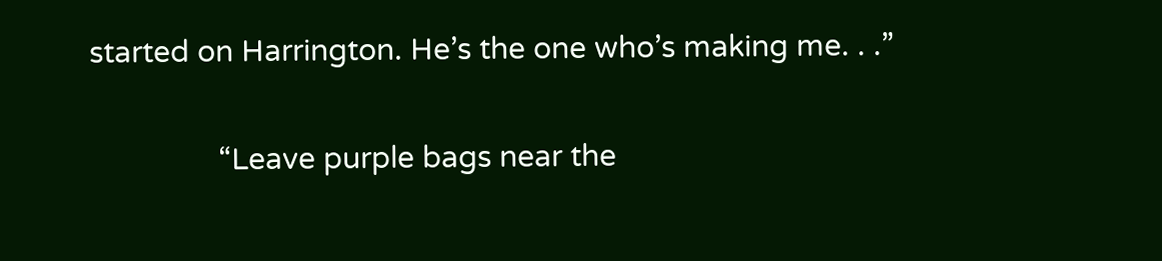started on Harrington. He’s the one who’s making me. . .”

                “Leave purple bags near the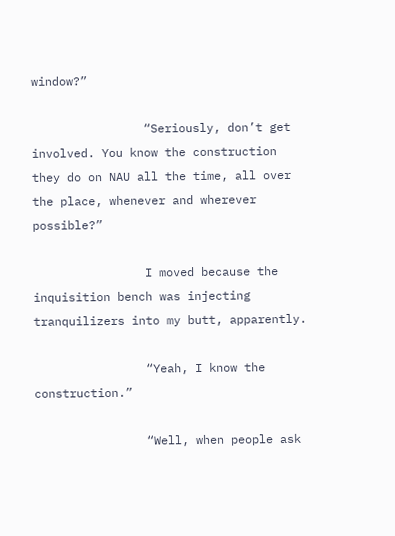window?”

                “Seriously, don’t get involved. You know the construction they do on NAU all the time, all over the place, whenever and wherever possible?”

                I moved because the inquisition bench was injecting tranquilizers into my butt, apparently.

                “Yeah, I know the construction.”

                “Well, when people ask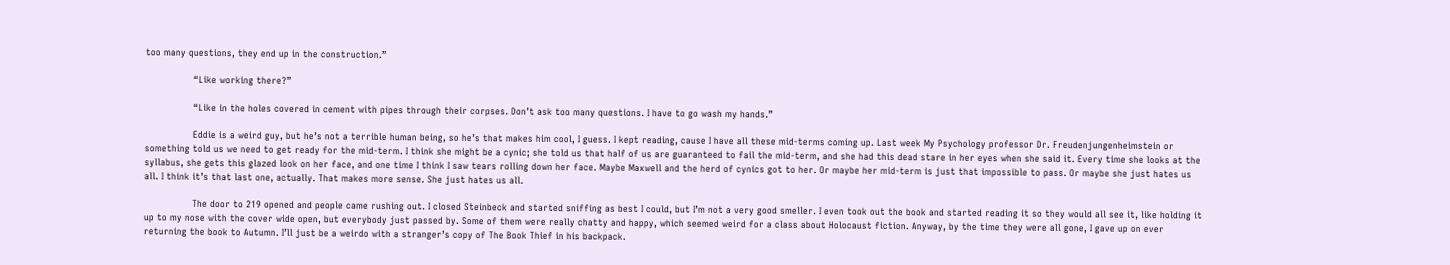too many questions, they end up in the construction.”

                “Like working there?”

                “Like in the holes covered in cement with pipes through their corpses. Don’t ask too many questions. I have to go wash my hands.”

                Eddie is a weird guy, but he’s not a terrible human being, so he’s that makes him cool, I guess. I kept reading, cause I have all these mid-terms coming up. Last week My Psychology professor Dr. Freudenjungenheimstein or something told us we need to get ready for the mid-term. I think she might be a cynic; she told us that half of us are guaranteed to fail the mid-term, and she had this dead stare in her eyes when she said it. Every time she looks at the syllabus, she gets this glazed look on her face, and one time I think I saw tears rolling down her face. Maybe Maxwell and the herd of cynics got to her. Or maybe her mid-term is just that impossible to pass. Or maybe she just hates us all. I think it’s that last one, actually. That makes more sense. She just hates us all.

                The door to 219 opened and people came rushing out. I closed Steinbeck and started sniffing as best I could, but I’m not a very good smeller. I even took out the book and started reading it so they would all see it, like holding it up to my nose with the cover wide open, but everybody just passed by. Some of them were really chatty and happy, which seemed weird for a class about Holocaust fiction. Anyway, by the time they were all gone, I gave up on ever returning the book to Autumn. I’ll just be a weirdo with a stranger’s copy of The Book Thief in his backpack.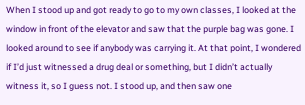When I stood up and got ready to go to my own classes, I looked at the window in front of the elevator and saw that the purple bag was gone. I looked around to see if anybody was carrying it. At that point, I wondered if I’d just witnessed a drug deal or something, but I didn’t actually witness it, so I guess not. I stood up, and then saw one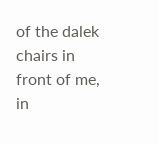of the dalek chairs in front of me, in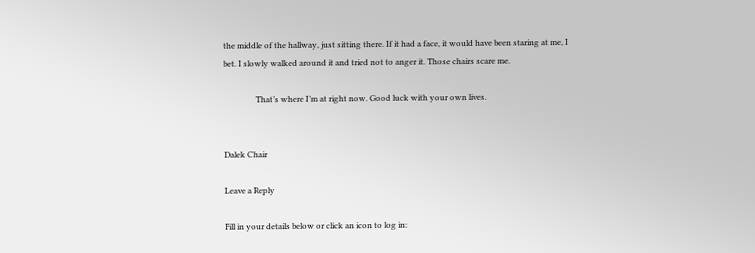the middle of the hallway, just sitting there. If it had a face, it would have been staring at me, I bet. I slowly walked around it and tried not to anger it. Those chairs scare me.

                That’s where I’m at right now. Good luck with your own lives.


Dalek Chair

Leave a Reply

Fill in your details below or click an icon to log in: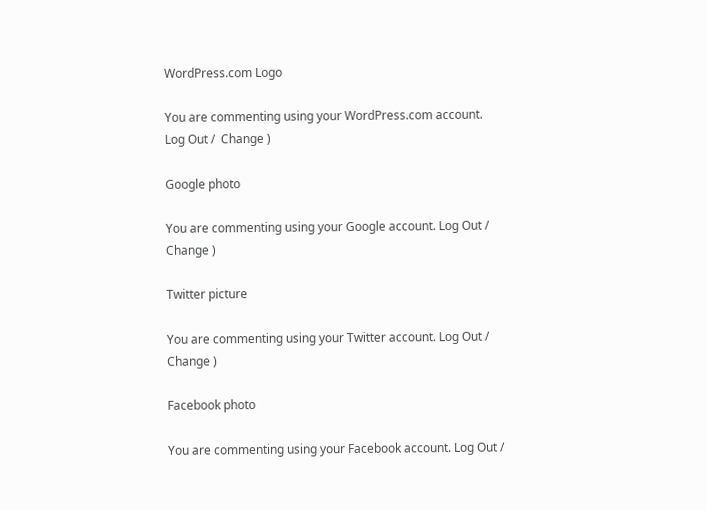WordPress.com Logo

You are commenting using your WordPress.com account. Log Out /  Change )

Google photo

You are commenting using your Google account. Log Out /  Change )

Twitter picture

You are commenting using your Twitter account. Log Out /  Change )

Facebook photo

You are commenting using your Facebook account. Log Out /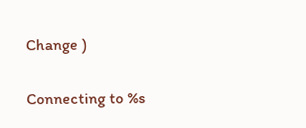Change )

Connecting to %s